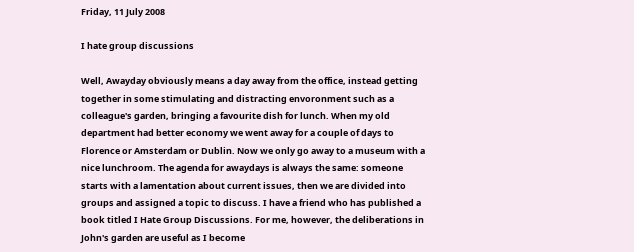Friday, 11 July 2008

I hate group discussions

Well, Awayday obviously means a day away from the office, instead getting together in some stimulating and distracting envoronment such as a colleague's garden, bringing a favourite dish for lunch. When my old department had better economy we went away for a couple of days to Florence or Amsterdam or Dublin. Now we only go away to a museum with a nice lunchroom. The agenda for awaydays is always the same: someone starts with a lamentation about current issues, then we are divided into groups and assigned a topic to discuss. I have a friend who has published a book titled I Hate Group Discussions. For me, however, the deliberations in John's garden are useful as I become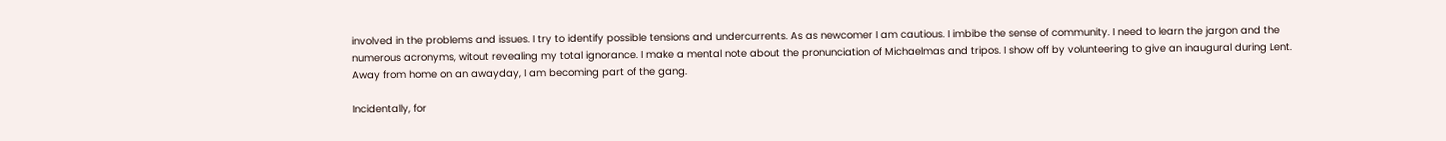involved in the problems and issues. I try to identify possible tensions and undercurrents. As as newcomer I am cautious. I imbibe the sense of community. I need to learn the jargon and the numerous acronyms, witout revealing my total ignorance. I make a mental note about the pronunciation of Michaelmas and tripos. I show off by volunteering to give an inaugural during Lent. Away from home on an awayday, I am becoming part of the gang.

Incidentally, for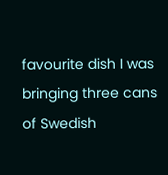favourite dish I was bringing three cans of Swedish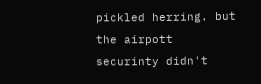pickled herring. but the airpott securinty didn't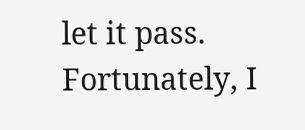let it pass. Fortunately, I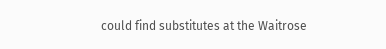could find substitutes at the Waitrose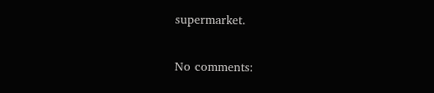supermarket.

No comments: